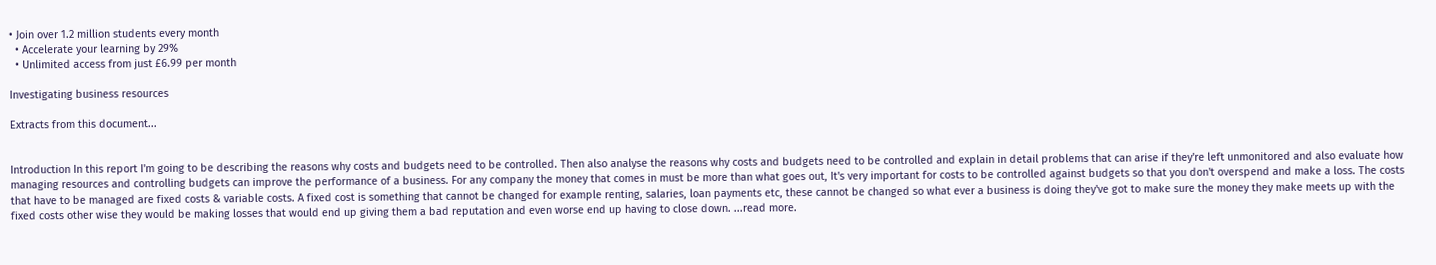• Join over 1.2 million students every month
  • Accelerate your learning by 29%
  • Unlimited access from just £6.99 per month

Investigating business resources

Extracts from this document...


Introduction In this report I'm going to be describing the reasons why costs and budgets need to be controlled. Then also analyse the reasons why costs and budgets need to be controlled and explain in detail problems that can arise if they're left unmonitored and also evaluate how managing resources and controlling budgets can improve the performance of a business. For any company the money that comes in must be more than what goes out, It's very important for costs to be controlled against budgets so that you don't overspend and make a loss. The costs that have to be managed are fixed costs & variable costs. A fixed cost is something that cannot be changed for example renting, salaries, loan payments etc, these cannot be changed so what ever a business is doing they've got to make sure the money they make meets up with the fixed costs other wise they would be making losses that would end up giving them a bad reputation and even worse end up having to close down. ...read more.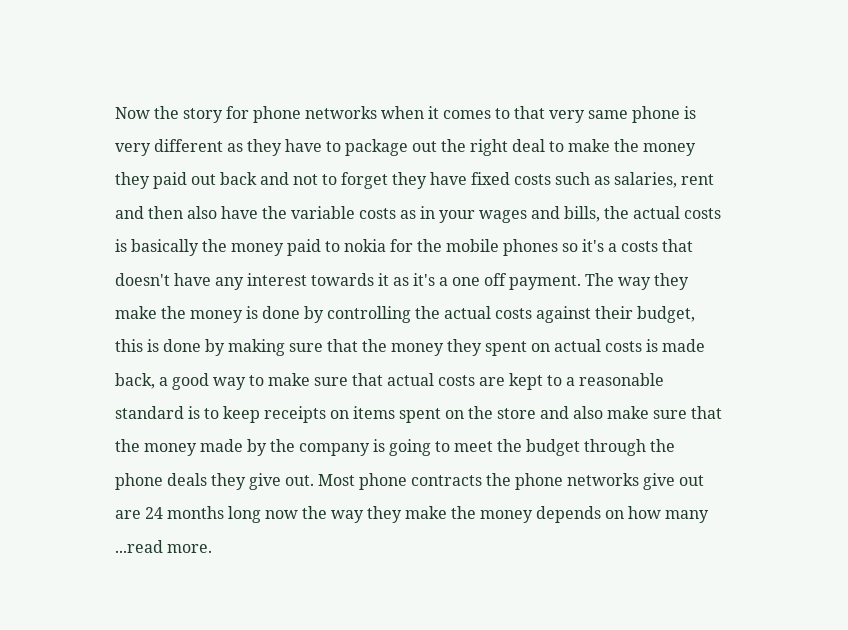Now the story for phone networks when it comes to that very same phone is very different as they have to package out the right deal to make the money they paid out back and not to forget they have fixed costs such as salaries, rent and then also have the variable costs as in your wages and bills, the actual costs is basically the money paid to nokia for the mobile phones so it's a costs that doesn't have any interest towards it as it's a one off payment. The way they make the money is done by controlling the actual costs against their budget, this is done by making sure that the money they spent on actual costs is made back, a good way to make sure that actual costs are kept to a reasonable standard is to keep receipts on items spent on the store and also make sure that the money made by the company is going to meet the budget through the phone deals they give out. Most phone contracts the phone networks give out are 24 months long now the way they make the money depends on how many ...read more.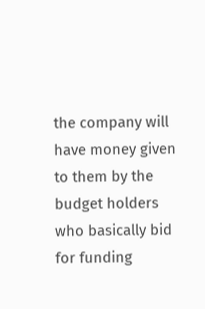the company will have money given to them by the budget holders who basically bid for funding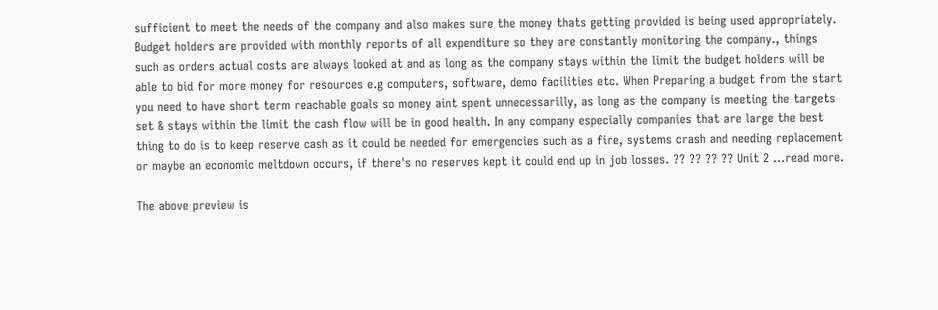sufficient to meet the needs of the company and also makes sure the money thats getting provided is being used appropriately. Budget holders are provided with monthly reports of all expenditure so they are constantly monitoring the company., things such as orders actual costs are always looked at and as long as the company stays within the limit the budget holders will be able to bid for more money for resources e.g computers, software, demo facilities etc. When Preparing a budget from the start you need to have short term reachable goals so money aint spent unnecessarilly, as long as the company is meeting the targets set & stays within the limit the cash flow will be in good health. In any company especially companies that are large the best thing to do is to keep reserve cash as it could be needed for emergencies such as a fire, systems crash and needing replacement or maybe an economic meltdown occurs, if there's no reserves kept it could end up in job losses. ?? ?? ?? ?? Unit 2 ...read more.

The above preview is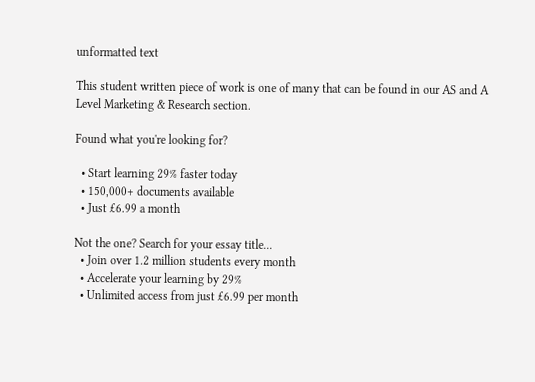unformatted text

This student written piece of work is one of many that can be found in our AS and A Level Marketing & Research section.

Found what you're looking for?

  • Start learning 29% faster today
  • 150,000+ documents available
  • Just £6.99 a month

Not the one? Search for your essay title...
  • Join over 1.2 million students every month
  • Accelerate your learning by 29%
  • Unlimited access from just £6.99 per month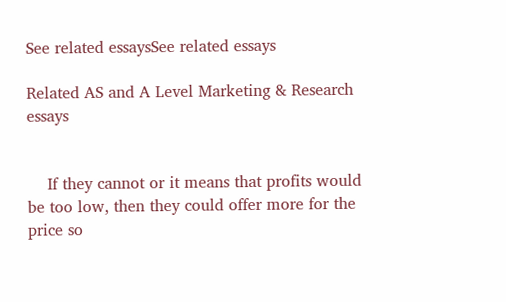See related essaysSee related essays

Related AS and A Level Marketing & Research essays


    If they cannot or it means that profits would be too low, then they could offer more for the price so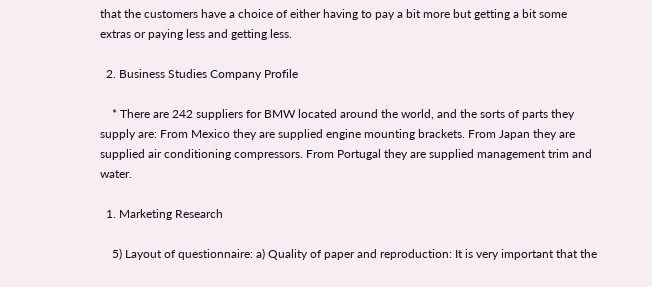that the customers have a choice of either having to pay a bit more but getting a bit some extras or paying less and getting less.

  2. Business Studies Company Profile

    * There are 242 suppliers for BMW located around the world, and the sorts of parts they supply are: From Mexico they are supplied engine mounting brackets. From Japan they are supplied air conditioning compressors. From Portugal they are supplied management trim and water.

  1. Marketing Research

    5) Layout of questionnaire: a) Quality of paper and reproduction: It is very important that the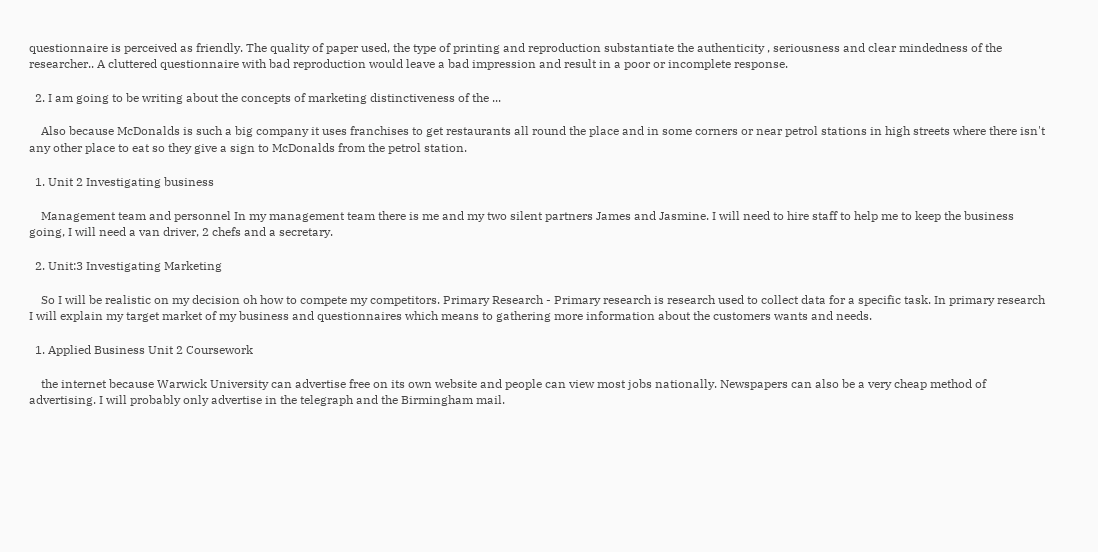questionnaire is perceived as friendly. The quality of paper used, the type of printing and reproduction substantiate the authenticity , seriousness and clear mindedness of the researcher.. A cluttered questionnaire with bad reproduction would leave a bad impression and result in a poor or incomplete response.

  2. I am going to be writing about the concepts of marketing distinctiveness of the ...

    Also because McDonalds is such a big company it uses franchises to get restaurants all round the place and in some corners or near petrol stations in high streets where there isn't any other place to eat so they give a sign to McDonalds from the petrol station.

  1. Unit 2 Investigating business

    Management team and personnel In my management team there is me and my two silent partners James and Jasmine. I will need to hire staff to help me to keep the business going, I will need a van driver, 2 chefs and a secretary.

  2. Unit:3 Investigating Marketing

    So I will be realistic on my decision oh how to compete my competitors. Primary Research - Primary research is research used to collect data for a specific task. In primary research I will explain my target market of my business and questionnaires which means to gathering more information about the customers wants and needs.

  1. Applied Business Unit 2 Coursework

    the internet because Warwick University can advertise free on its own website and people can view most jobs nationally. Newspapers can also be a very cheap method of advertising. I will probably only advertise in the telegraph and the Birmingham mail.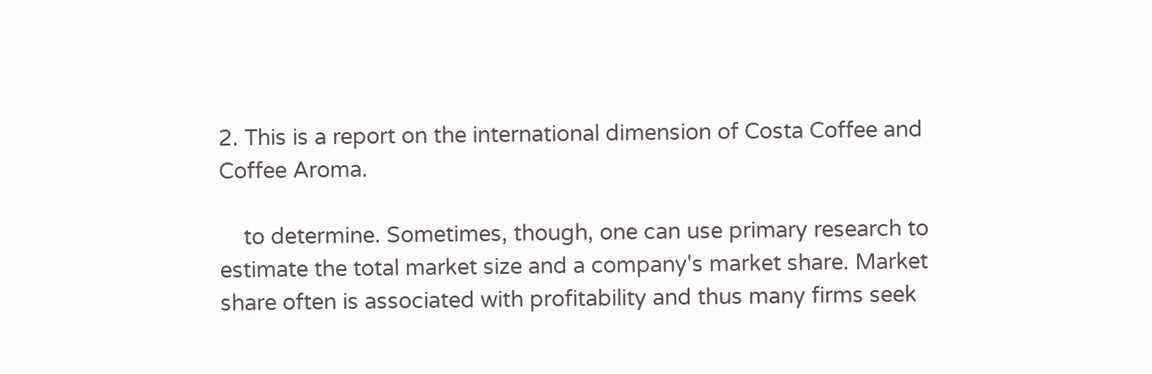2. This is a report on the international dimension of Costa Coffee and Coffee Aroma.

    to determine. Sometimes, though, one can use primary research to estimate the total market size and a company's market share. Market share often is associated with profitability and thus many firms seek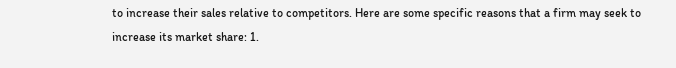to increase their sales relative to competitors. Here are some specific reasons that a firm may seek to increase its market share: 1.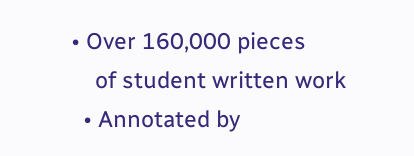• Over 160,000 pieces
    of student written work
  • Annotated by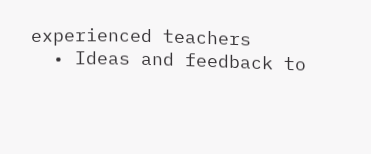experienced teachers
  • Ideas and feedback to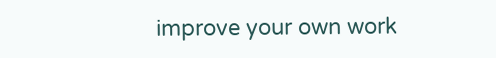improve your own work